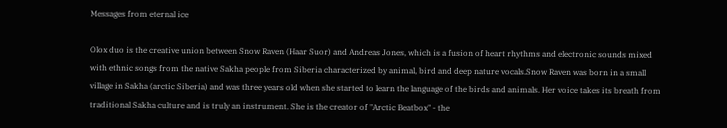Messages from eternal ice

Olox duo is the creative union between Snow Raven (Haar Suor) and Andreas Jones, which is a fusion of heart rhythms and electronic sounds mixed with ethnic songs from the native Sakha people from Siberia characterized by animal, bird and deep nature vocals.Snow Raven was born in a small village in Sakha (arctic Siberia) and was three years old when she started to learn the language of the birds and animals. Her voice takes its breath from traditional Sakha culture and is truly an instrument. She is the creator of "Arctic Beatbox" - the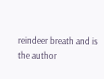reindeer breath and is the author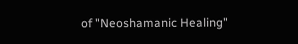of "Neoshamanic Healing"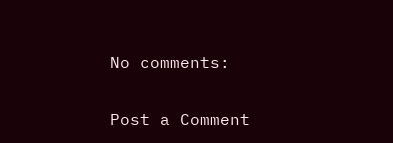No comments:

Post a Comment